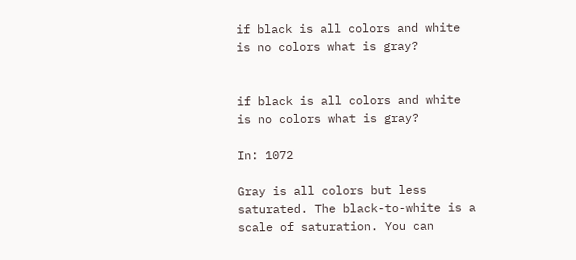if black is all colors and white is no colors what is gray?


if black is all colors and white is no colors what is gray?

In: 1072

Gray is all colors but less saturated. The black-to-white is a scale of saturation. You can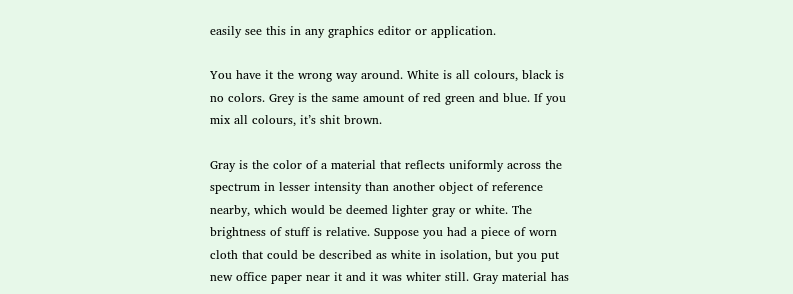easily see this in any graphics editor or application.

You have it the wrong way around. White is all colours, black is no colors. Grey is the same amount of red green and blue. If you mix all colours, it’s shit brown.

Gray is the color of a material that reflects uniformly across the spectrum in lesser intensity than another object of reference nearby, which would be deemed lighter gray or white. The brightness of stuff is relative. Suppose you had a piece of worn cloth that could be described as white in isolation, but you put new office paper near it and it was whiter still. Gray material has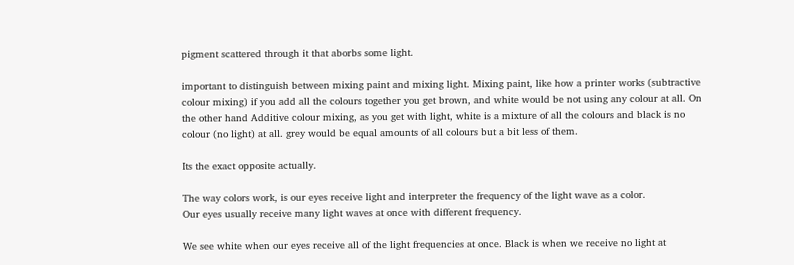pigment scattered through it that aborbs some light.

important to distinguish between mixing paint and mixing light. Mixing paint, like how a printer works (subtractive colour mixing) if you add all the colours together you get brown, and white would be not using any colour at all. On the other hand Additive colour mixing, as you get with light, white is a mixture of all the colours and black is no colour (no light) at all. grey would be equal amounts of all colours but a bit less of them.

Its the exact opposite actually.

The way colors work, is our eyes receive light and interpreter the frequency of the light wave as a color.
Our eyes usually receive many light waves at once with different frequency.

We see white when our eyes receive all of the light frequencies at once. Black is when we receive no light at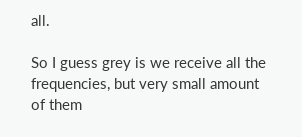all.

So I guess grey is we receive all the frequencies, but very small amount of them